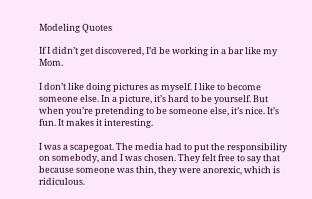Modeling Quotes

If I didn’t get discovered, I’d be working in a bar like my Mom.

I don’t like doing pictures as myself. I like to become someone else. In a picture, it’s hard to be yourself. But when you’re pretending to be someone else, it’s nice. It’s fun. It makes it interesting.

I was a scapegoat. The media had to put the responsibility on somebody, and I was chosen. They felt free to say that because someone was thin, they were anorexic, which is ridiculous.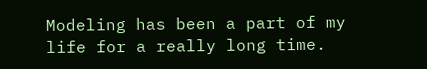Modeling has been a part of my life for a really long time.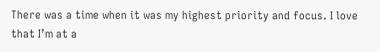There was a time when it was my highest priority and focus. I love that I’m at a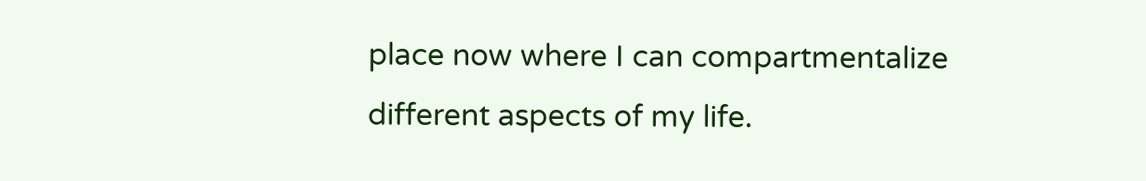place now where I can compartmentalize different aspects of my life.